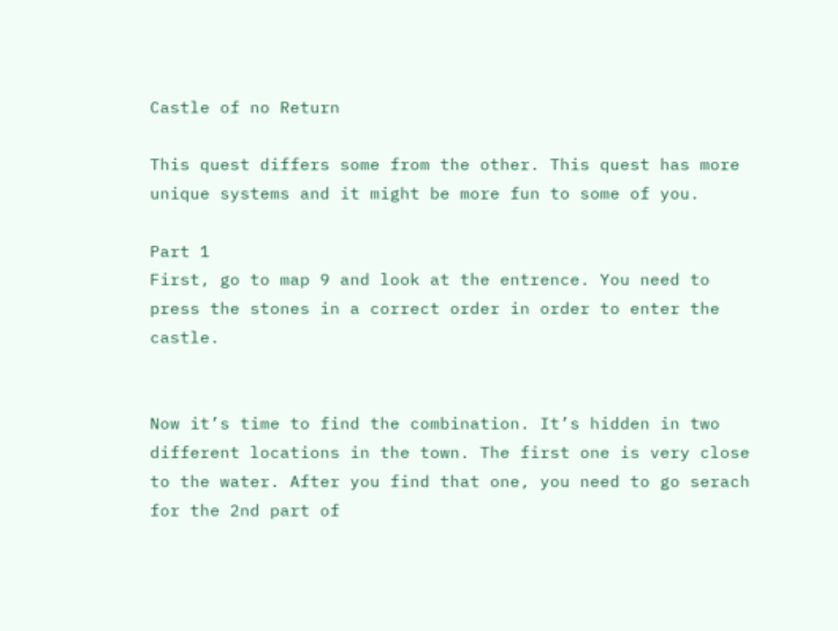Castle of no Return

This quest differs some from the other. This quest has more unique systems and it might be more fun to some of you.

Part 1
First, go to map 9 and look at the entrence. You need to press the stones in a correct order in order to enter the castle.


Now it’s time to find the combination. It’s hidden in two different locations in the town. The first one is very close to the water. After you find that one, you need to go serach for the 2nd part of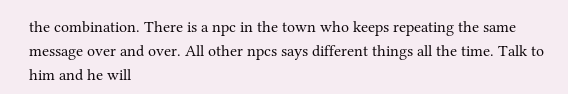the combination. There is a npc in the town who keeps repeating the same message over and over. All other npcs says different things all the time. Talk to him and he will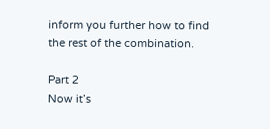inform you further how to find the rest of the combination.

Part 2
Now it’s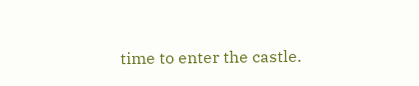time to enter the castle.